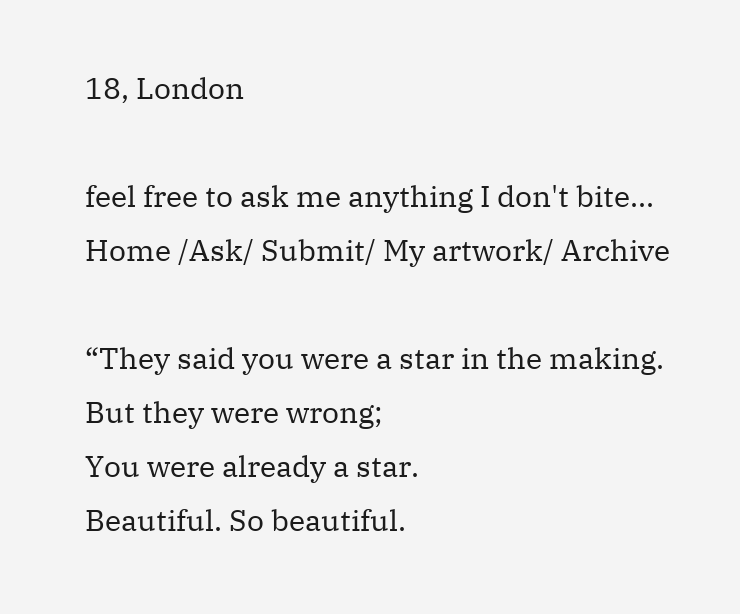18, London

feel free to ask me anything I don't bite...
Home /Ask/ Submit/ My artwork/ Archive

“They said you were a star in the making.
But they were wrong;
You were already a star.
Beautiful. So beautiful.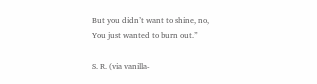But you didn’t want to shine, no,
You just wanted to burn out.”

S. R. (via vanilla-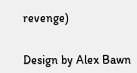revenge)


Design by Alex Bawn